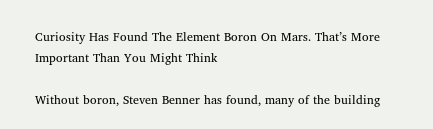Curiosity Has Found The Element Boron On Mars. That’s More Important Than You Might Think

Without boron, Steven Benner has found, many of the building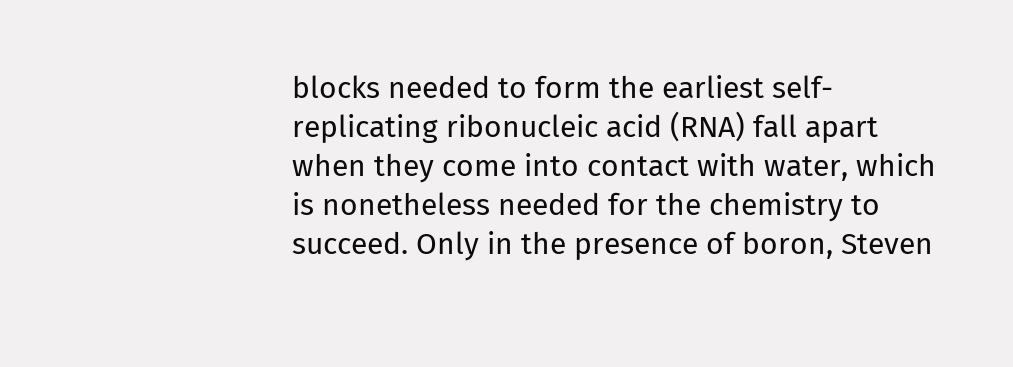blocks needed to form the earliest self-replicating ribonucleic acid (RNA) fall apart when they come into contact with water, which is nonetheless needed for the chemistry to succeed. Only in the presence of boron, Steven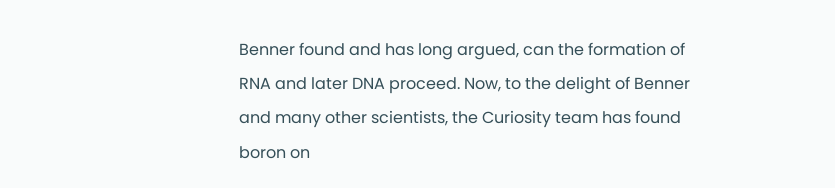Benner found and has long argued, can the formation of RNA and later DNA proceed. Now, to the delight of Benner and many other scientists, the Curiosity team has found boron on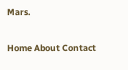Mars.

Home About Contact